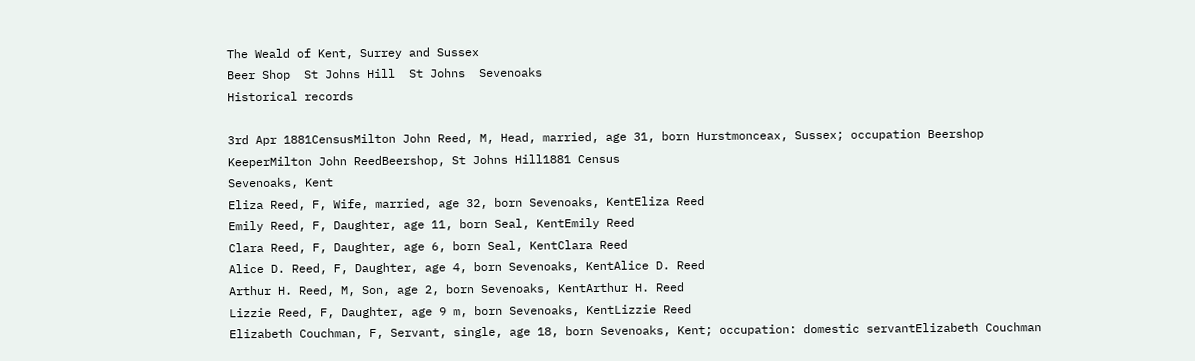The Weald of Kent, Surrey and Sussex
Beer Shop  St Johns Hill  St Johns  Sevenoaks
Historical records

3rd Apr 1881CensusMilton John Reed, M, Head, married, age 31, born Hurstmonceax, Sussex; occupation Beershop KeeperMilton John ReedBeershop, St Johns Hill1881 Census
Sevenoaks, Kent
Eliza Reed, F, Wife, married, age 32, born Sevenoaks, KentEliza Reed
Emily Reed, F, Daughter, age 11, born Seal, KentEmily Reed
Clara Reed, F, Daughter, age 6, born Seal, KentClara Reed
Alice D. Reed, F, Daughter, age 4, born Sevenoaks, KentAlice D. Reed
Arthur H. Reed, M, Son, age 2, born Sevenoaks, KentArthur H. Reed
Lizzie Reed, F, Daughter, age 9 m, born Sevenoaks, KentLizzie Reed
Elizabeth Couchman, F, Servant, single, age 18, born Sevenoaks, Kent; occupation: domestic servantElizabeth Couchman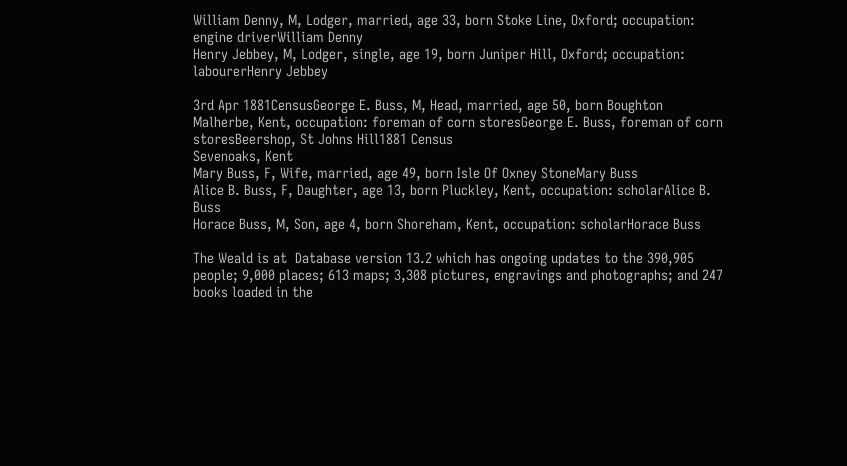William Denny, M, Lodger, married, age 33, born Stoke Line, Oxford; occupation: engine driverWilliam Denny
Henry Jebbey, M, Lodger, single, age 19, born Juniper Hill, Oxford; occupation: labourerHenry Jebbey

3rd Apr 1881CensusGeorge E. Buss, M, Head, married, age 50, born Boughton Malherbe, Kent, occupation: foreman of corn storesGeorge E. Buss, foreman of corn storesBeershop, St Johns Hill1881 Census
Sevenoaks, Kent
Mary Buss, F, Wife, married, age 49, born Isle Of Oxney StoneMary Buss
Alice B. Buss, F, Daughter, age 13, born Pluckley, Kent, occupation: scholarAlice B. Buss
Horace Buss, M, Son, age 4, born Shoreham, Kent, occupation: scholarHorace Buss

The Weald is at  Database version 13.2 which has ongoing updates to the 390,905 people; 9,000 places; 613 maps; 3,308 pictures, engravings and photographs; and 247 books loaded in the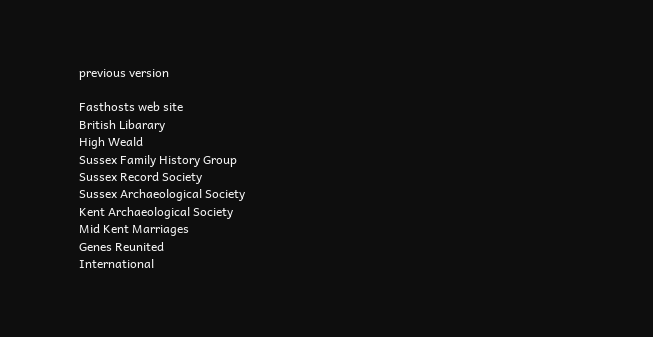previous version

Fasthosts web site
British Libarary
High Weald
Sussex Family History Group
Sussex Record Society
Sussex Archaeological Society
Kent Archaeological Society
Mid Kent Marriages
Genes Reunited
International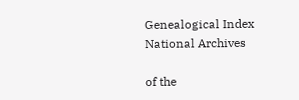Genealogical Index
National Archives

of the